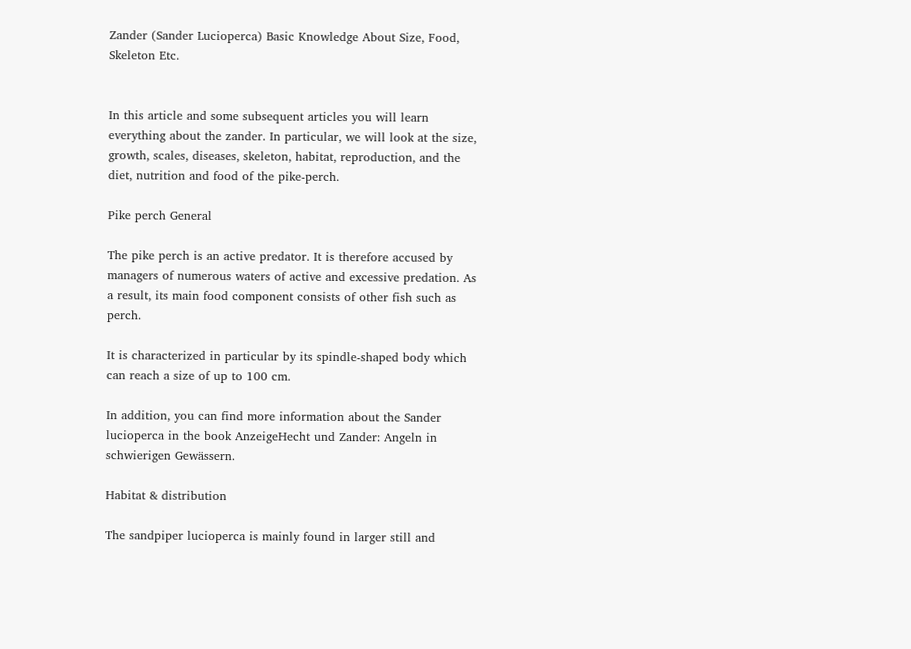Zander (Sander Lucioperca) Basic Knowledge About Size, Food, Skeleton Etc.


In this article and some subsequent articles you will learn everything about the zander. In particular, we will look at the size, growth, scales, diseases, skeleton, habitat, reproduction, and the diet, nutrition and food of the pike-perch.

Pike perch General

The pike perch is an active predator. It is therefore accused by managers of numerous waters of active and excessive predation. As a result, its main food component consists of other fish such as perch.

It is characterized in particular by its spindle-shaped body which can reach a size of up to 100 cm.

In addition, you can find more information about the Sander lucioperca in the book AnzeigeHecht und Zander: Angeln in schwierigen Gewässern.

Habitat & distribution

The sandpiper lucioperca is mainly found in larger still and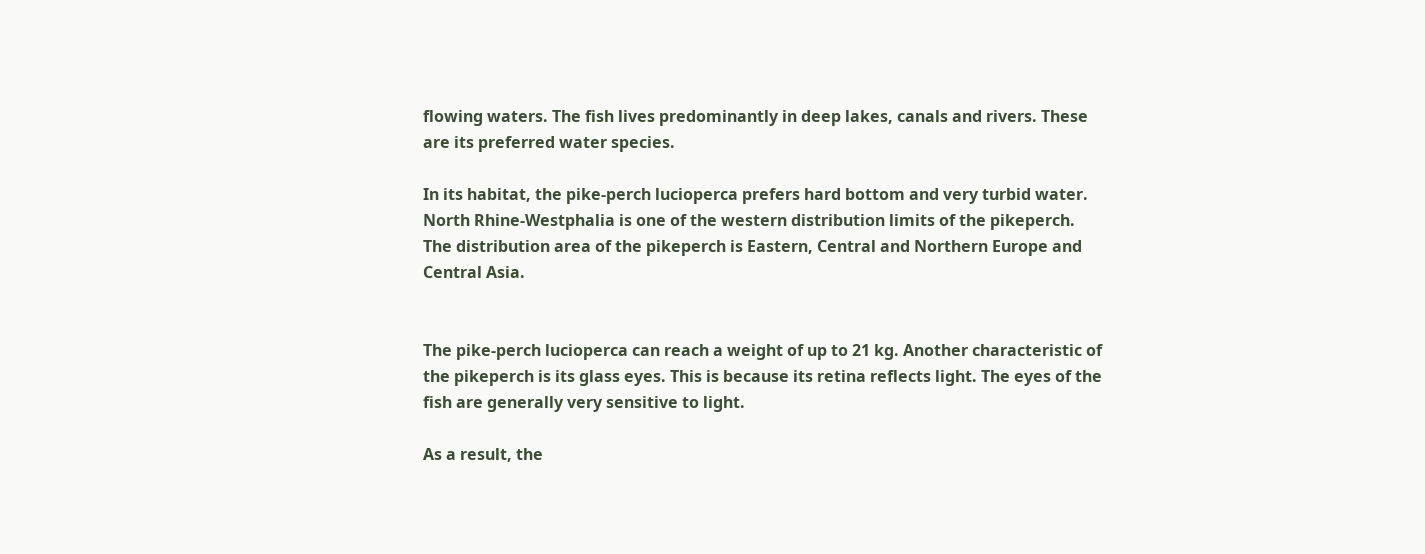flowing waters. The fish lives predominantly in deep lakes, canals and rivers. These are its preferred water species.

In its habitat, the pike-perch lucioperca prefers hard bottom and very turbid water. North Rhine-Westphalia is one of the western distribution limits of the pikeperch. The distribution area of the pikeperch is Eastern, Central and Northern Europe and Central Asia.


The pike-perch lucioperca can reach a weight of up to 21 kg. Another characteristic of the pikeperch is its glass eyes. This is because its retina reflects light. The eyes of the fish are generally very sensitive to light.

As a result, the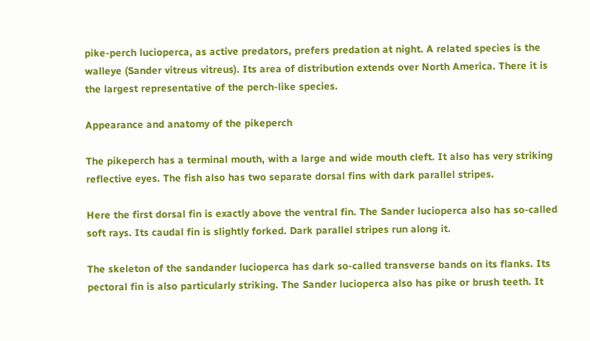pike-perch lucioperca, as active predators, prefers predation at night. A related species is the walleye (Sander vitreus vitreus). Its area of distribution extends over North America. There it is the largest representative of the perch-like species.

Appearance and anatomy of the pikeperch

The pikeperch has a terminal mouth, with a large and wide mouth cleft. It also has very striking reflective eyes. The fish also has two separate dorsal fins with dark parallel stripes.

Here the first dorsal fin is exactly above the ventral fin. The Sander lucioperca also has so-called soft rays. Its caudal fin is slightly forked. Dark parallel stripes run along it.

The skeleton of the sandander lucioperca has dark so-called transverse bands on its flanks. Its pectoral fin is also particularly striking. The Sander lucioperca also has pike or brush teeth. It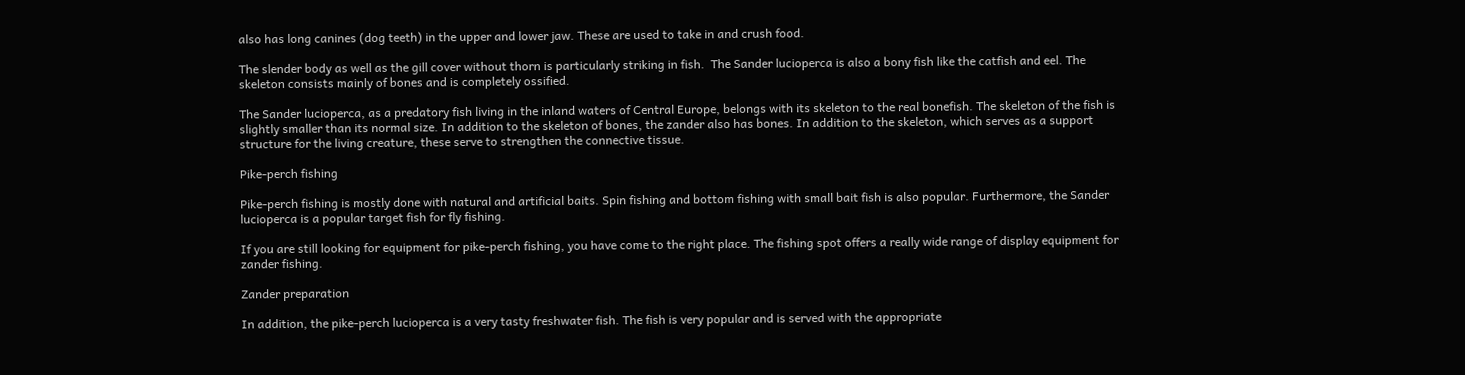also has long canines (dog teeth) in the upper and lower jaw. These are used to take in and crush food.

The slender body as well as the gill cover without thorn is particularly striking in fish.  The Sander lucioperca is also a bony fish like the catfish and eel. The skeleton consists mainly of bones and is completely ossified.

The Sander lucioperca, as a predatory fish living in the inland waters of Central Europe, belongs with its skeleton to the real bonefish. The skeleton of the fish is slightly smaller than its normal size. In addition to the skeleton of bones, the zander also has bones. In addition to the skeleton, which serves as a support structure for the living creature, these serve to strengthen the connective tissue.

Pike-perch fishing

Pike-perch fishing is mostly done with natural and artificial baits. Spin fishing and bottom fishing with small bait fish is also popular. Furthermore, the Sander lucioperca is a popular target fish for fly fishing.

If you are still looking for equipment for pike-perch fishing, you have come to the right place. The fishing spot offers a really wide range of display equipment for zander fishing.

Zander preparation

In addition, the pike-perch lucioperca is a very tasty freshwater fish. The fish is very popular and is served with the appropriate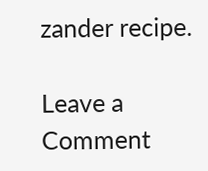zander recipe.

Leave a Comment